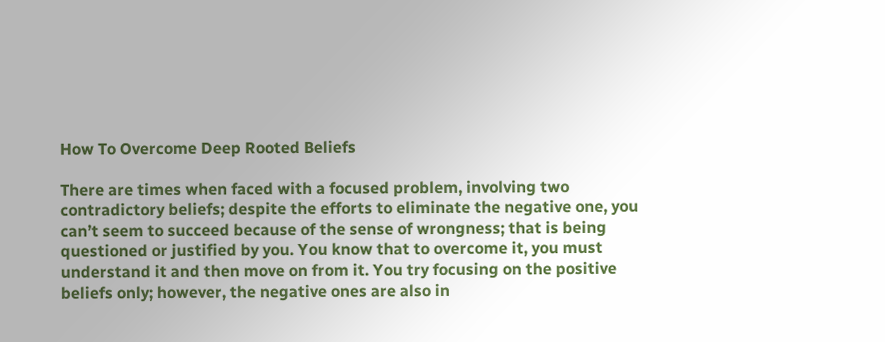How To Overcome Deep Rooted Beliefs

There are times when faced with a focused problem, involving two contradictory beliefs; despite the efforts to eliminate the negative one, you can’t seem to succeed because of the sense of wrongness; that is being questioned or justified by you. You know that to overcome it, you must understand it and then move on from it. You try focusing on the positive beliefs only; however, the negative ones are also in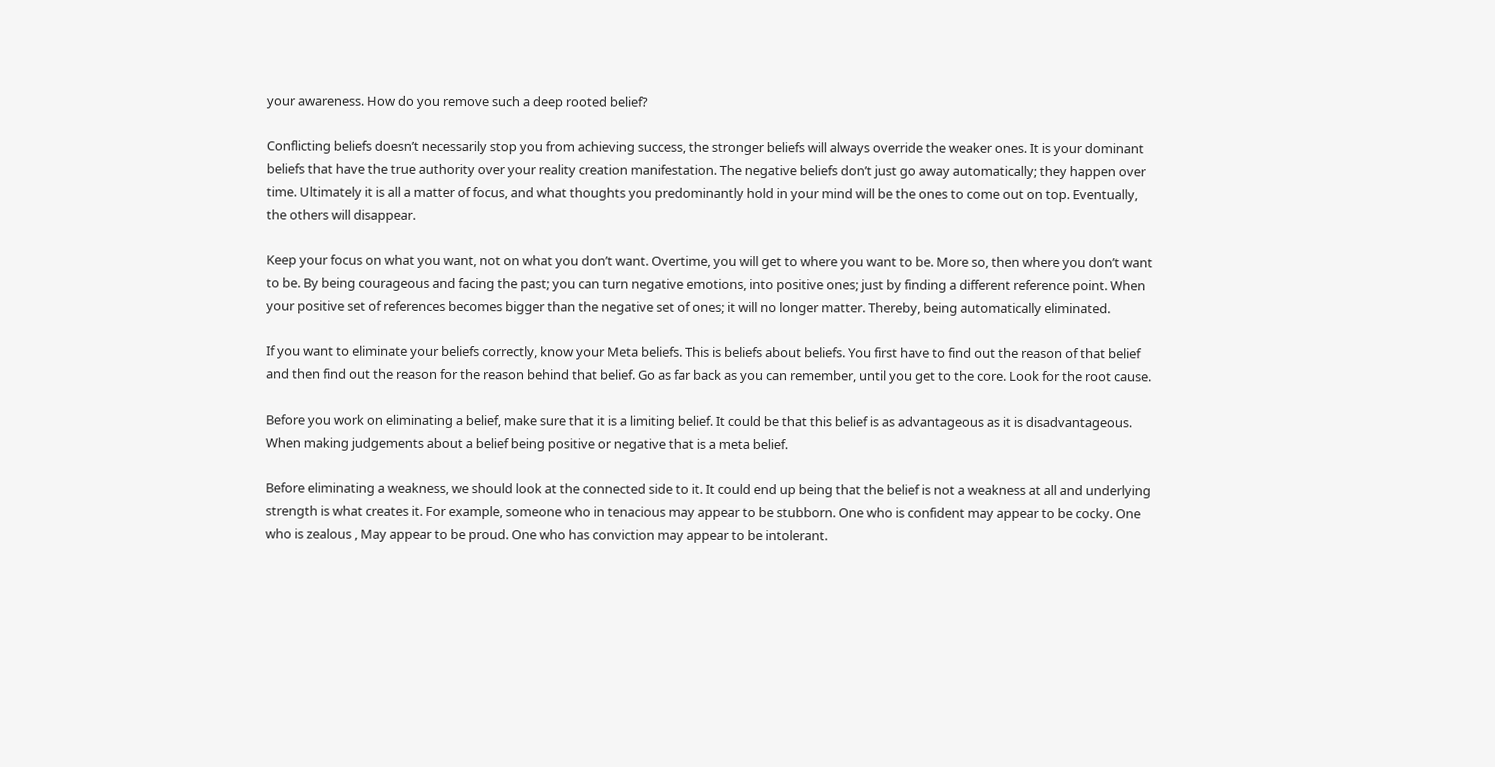your awareness. How do you remove such a deep rooted belief?

Conflicting beliefs doesn’t necessarily stop you from achieving success, the stronger beliefs will always override the weaker ones. It is your dominant beliefs that have the true authority over your reality creation manifestation. The negative beliefs don’t just go away automatically; they happen over time. Ultimately it is all a matter of focus, and what thoughts you predominantly hold in your mind will be the ones to come out on top. Eventually, the others will disappear.

Keep your focus on what you want, not on what you don’t want. Overtime, you will get to where you want to be. More so, then where you don’t want to be. By being courageous and facing the past; you can turn negative emotions, into positive ones; just by finding a different reference point. When your positive set of references becomes bigger than the negative set of ones; it will no longer matter. Thereby, being automatically eliminated.

If you want to eliminate your beliefs correctly, know your Meta beliefs. This is beliefs about beliefs. You first have to find out the reason of that belief and then find out the reason for the reason behind that belief. Go as far back as you can remember, until you get to the core. Look for the root cause.

Before you work on eliminating a belief, make sure that it is a limiting belief. It could be that this belief is as advantageous as it is disadvantageous. When making judgements about a belief being positive or negative that is a meta belief.

Before eliminating a weakness, we should look at the connected side to it. It could end up being that the belief is not a weakness at all and underlying strength is what creates it. For example, someone who in tenacious may appear to be stubborn. One who is confident may appear to be cocky. One who is zealous , May appear to be proud. One who has conviction may appear to be intolerant.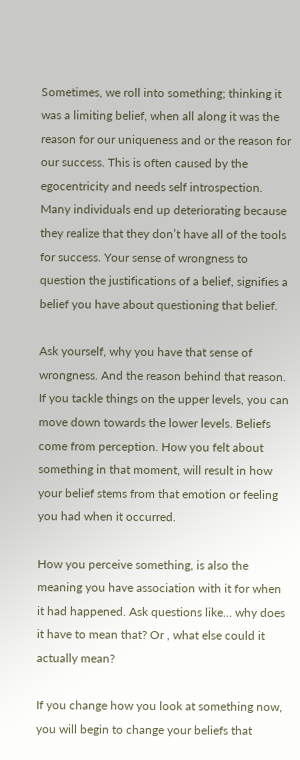Sometimes, we roll into something; thinking it was a limiting belief, when all along it was the reason for our uniqueness and or the reason for our success. This is often caused by the egocentricity and needs self introspection. Many individuals end up deteriorating because they realize that they don’t have all of the tools for success. Your sense of wrongness to question the justifications of a belief, signifies a belief you have about questioning that belief.

Ask yourself, why you have that sense of wrongness. And the reason behind that reason. If you tackle things on the upper levels, you can move down towards the lower levels. Beliefs come from perception. How you felt about something in that moment, will result in how your belief stems from that emotion or feeling you had when it occurred.

How you perceive something, is also the meaning you have association with it for when it had happened. Ask questions like… why does it have to mean that? Or , what else could it actually mean?

If you change how you look at something now, you will begin to change your beliefs that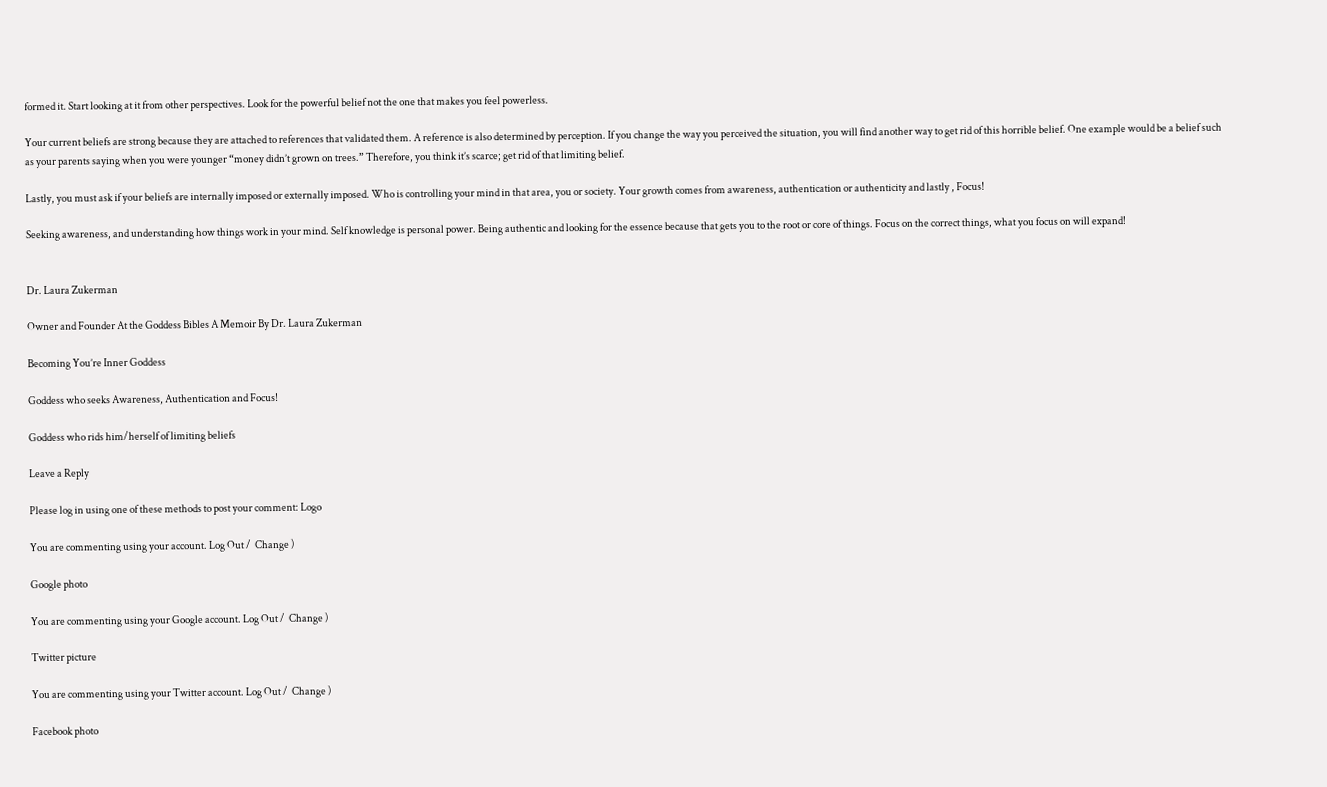formed it. Start looking at it from other perspectives. Look for the powerful belief not the one that makes you feel powerless.

Your current beliefs are strong because they are attached to references that validated them. A reference is also determined by perception. If you change the way you perceived the situation, you will find another way to get rid of this horrible belief. One example would be a belief such as your parents saying when you were younger “money didn’t grown on trees.” Therefore, you think it’s scarce; get rid of that limiting belief.

Lastly, you must ask if your beliefs are internally imposed or externally imposed. Who is controlling your mind in that area, you or society. Your growth comes from awareness, authentication or authenticity and lastly , Focus!

Seeking awareness, and understanding how things work in your mind. Self knowledge is personal power. Being authentic and looking for the essence because that gets you to the root or core of things. Focus on the correct things, what you focus on will expand!


Dr. Laura Zukerman

Owner and Founder At the Goddess Bibles A Memoir By Dr. Laura Zukerman

Becoming You’re Inner Goddess

Goddess who seeks Awareness, Authentication and Focus!

Goddess who rids him/herself of limiting beliefs

Leave a Reply

Please log in using one of these methods to post your comment: Logo

You are commenting using your account. Log Out /  Change )

Google photo

You are commenting using your Google account. Log Out /  Change )

Twitter picture

You are commenting using your Twitter account. Log Out /  Change )

Facebook photo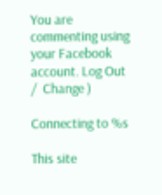You are commenting using your Facebook account. Log Out /  Change )

Connecting to %s

This site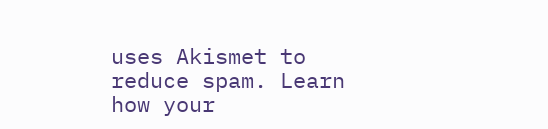uses Akismet to reduce spam. Learn how your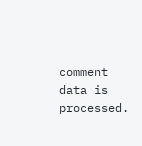comment data is processed.